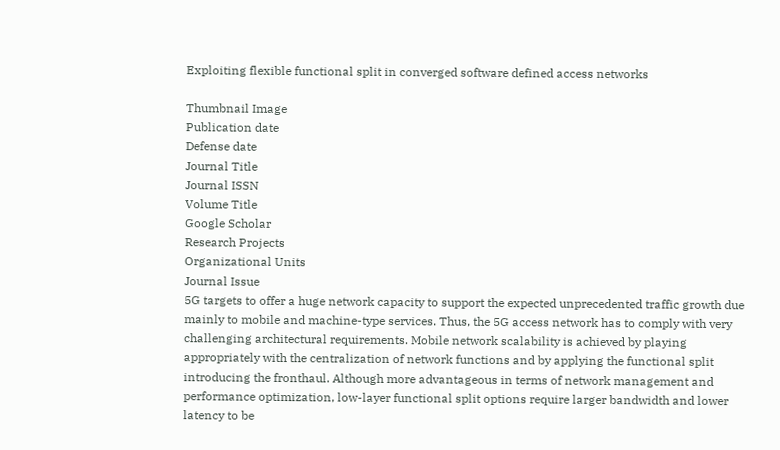Exploiting flexible functional split in converged software defined access networks

Thumbnail Image
Publication date
Defense date
Journal Title
Journal ISSN
Volume Title
Google Scholar
Research Projects
Organizational Units
Journal Issue
5G targets to offer a huge network capacity to support the expected unprecedented traffic growth due mainly to mobile and machine-type services. Thus, the 5G access network has to comply with very challenging architectural requirements. Mobile network scalability is achieved by playing appropriately with the centralization of network functions and by applying the functional split introducing the fronthaul. Although more advantageous in terms of network management and performance optimization, low-layer functional split options require larger bandwidth and lower latency to be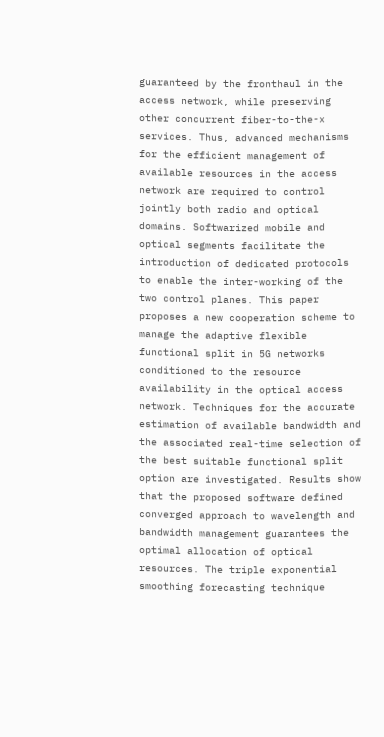guaranteed by the fronthaul in the access network, while preserving other concurrent fiber-to-the-x services. Thus, advanced mechanisms for the efficient management of available resources in the access network are required to control jointly both radio and optical domains. Softwarized mobile and optical segments facilitate the introduction of dedicated protocols to enable the inter-working of the two control planes. This paper proposes a new cooperation scheme to manage the adaptive flexible functional split in 5G networks conditioned to the resource availability in the optical access network. Techniques for the accurate estimation of available bandwidth and the associated real-time selection of the best suitable functional split option are investigated. Results show that the proposed software defined converged approach to wavelength and bandwidth management guarantees the optimal allocation of optical resources. The triple exponential smoothing forecasting technique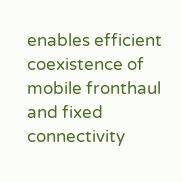enables efficient coexistence of mobile fronthaul and fixed connectivity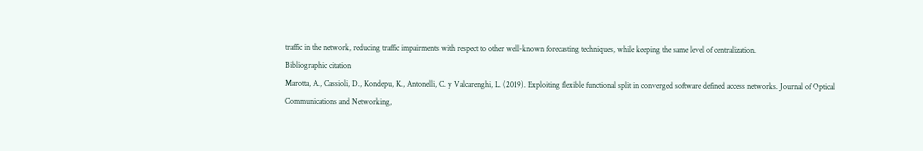traffic in the network, reducing traffic impairments with respect to other well-known forecasting techniques, while keeping the same level of centralization.
Bibliographic citation
Marotta, A., Cassioli, D., Kondepu, K., Antonelli, C. y Valcarenghi, L. (2019). Exploiting flexible functional split in converged software defined access networks. Journal of Optical Communications and Networking,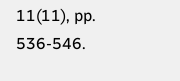11(11), pp. 536-546.